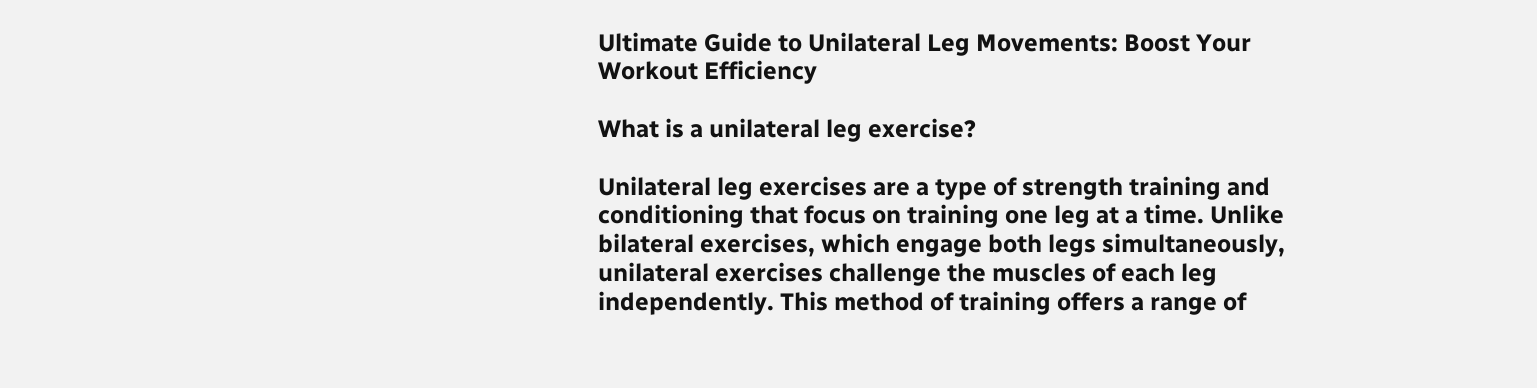Ultimate Guide to Unilateral Leg Movements: Boost Your Workout Efficiency

What is a unilateral leg exercise?

Unilateral leg exercises are a type of strength training and conditioning that focus on training one leg at a time. Unlike bilateral exercises, which engage both legs simultaneously, unilateral exercises challenge the muscles of each leg independently. This method of training offers a range of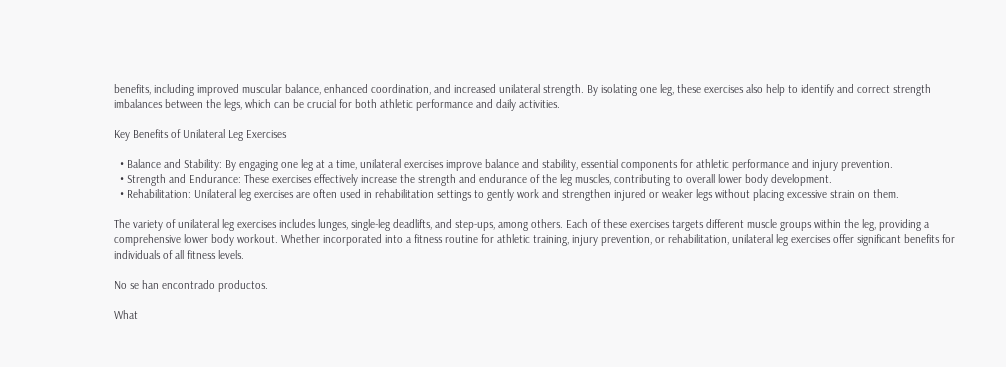benefits, including improved muscular balance, enhanced coordination, and increased unilateral strength. By isolating one leg, these exercises also help to identify and correct strength imbalances between the legs, which can be crucial for both athletic performance and daily activities.

Key Benefits of Unilateral Leg Exercises

  • Balance and Stability: By engaging one leg at a time, unilateral exercises improve balance and stability, essential components for athletic performance and injury prevention.
  • Strength and Endurance: These exercises effectively increase the strength and endurance of the leg muscles, contributing to overall lower body development.
  • Rehabilitation: Unilateral leg exercises are often used in rehabilitation settings to gently work and strengthen injured or weaker legs without placing excessive strain on them.

The variety of unilateral leg exercises includes lunges, single-leg deadlifts, and step-ups, among others. Each of these exercises targets different muscle groups within the leg, providing a comprehensive lower body workout. Whether incorporated into a fitness routine for athletic training, injury prevention, or rehabilitation, unilateral leg exercises offer significant benefits for individuals of all fitness levels.

No se han encontrado productos.

What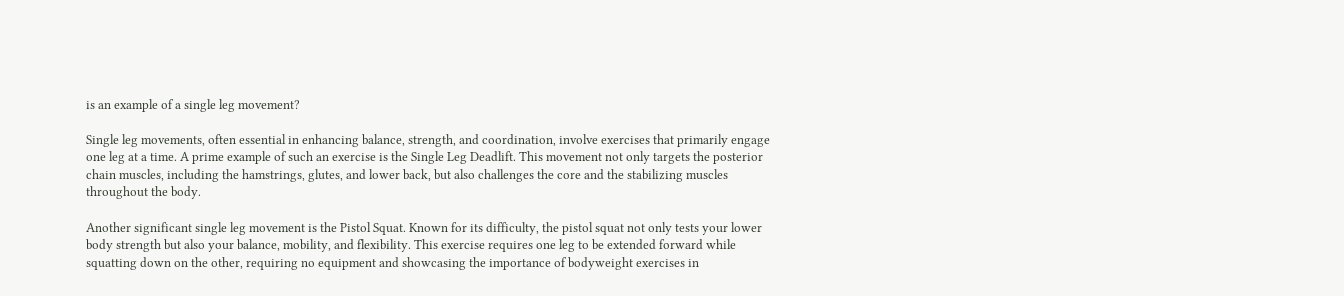is an example of a single leg movement?

Single leg movements, often essential in enhancing balance, strength, and coordination, involve exercises that primarily engage one leg at a time. A prime example of such an exercise is the Single Leg Deadlift. This movement not only targets the posterior chain muscles, including the hamstrings, glutes, and lower back, but also challenges the core and the stabilizing muscles throughout the body.

Another significant single leg movement is the Pistol Squat. Known for its difficulty, the pistol squat not only tests your lower body strength but also your balance, mobility, and flexibility. This exercise requires one leg to be extended forward while squatting down on the other, requiring no equipment and showcasing the importance of bodyweight exercises in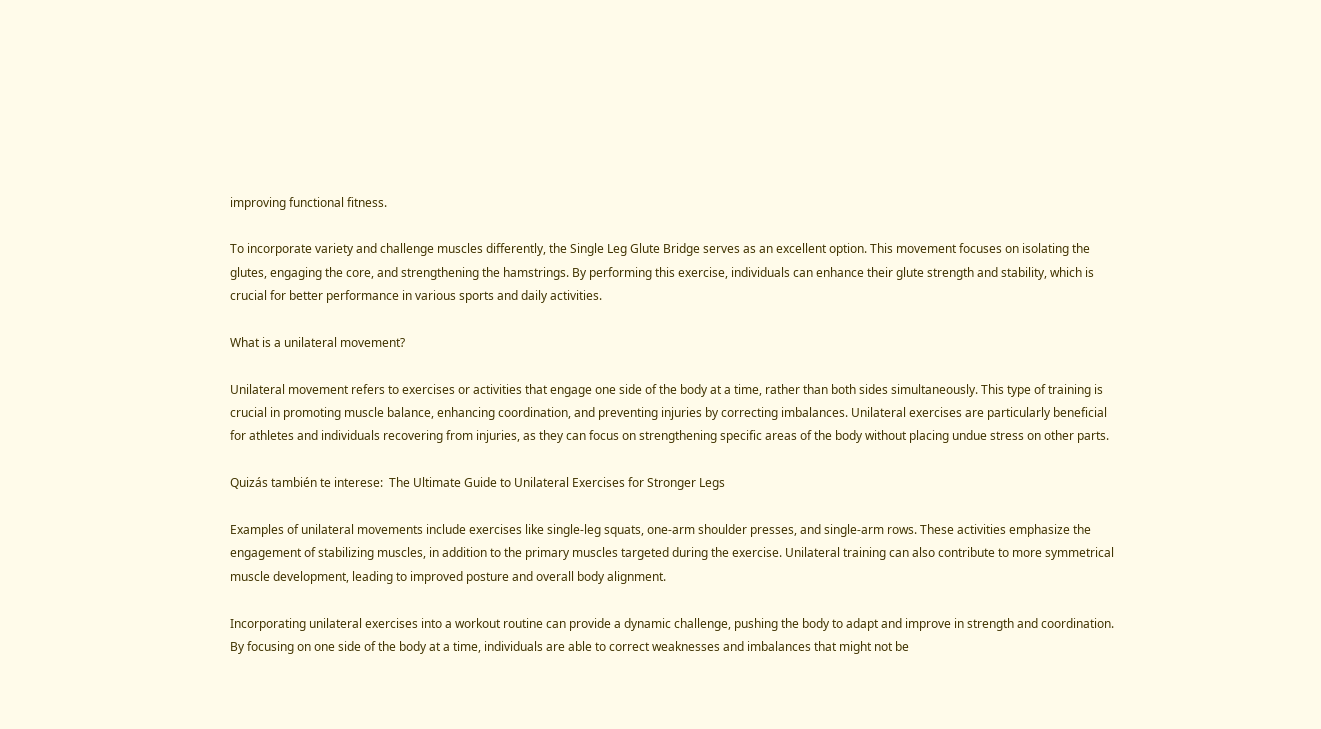improving functional fitness.

To incorporate variety and challenge muscles differently, the Single Leg Glute Bridge serves as an excellent option. This movement focuses on isolating the glutes, engaging the core, and strengthening the hamstrings. By performing this exercise, individuals can enhance their glute strength and stability, which is crucial for better performance in various sports and daily activities.

What is a unilateral movement?

Unilateral movement refers to exercises or activities that engage one side of the body at a time, rather than both sides simultaneously. This type of training is crucial in promoting muscle balance, enhancing coordination, and preventing injuries by correcting imbalances. Unilateral exercises are particularly beneficial for athletes and individuals recovering from injuries, as they can focus on strengthening specific areas of the body without placing undue stress on other parts.

Quizás también te interese:  The Ultimate Guide to Unilateral Exercises for Stronger Legs

Examples of unilateral movements include exercises like single-leg squats, one-arm shoulder presses, and single-arm rows. These activities emphasize the engagement of stabilizing muscles, in addition to the primary muscles targeted during the exercise. Unilateral training can also contribute to more symmetrical muscle development, leading to improved posture and overall body alignment.

Incorporating unilateral exercises into a workout routine can provide a dynamic challenge, pushing the body to adapt and improve in strength and coordination. By focusing on one side of the body at a time, individuals are able to correct weaknesses and imbalances that might not be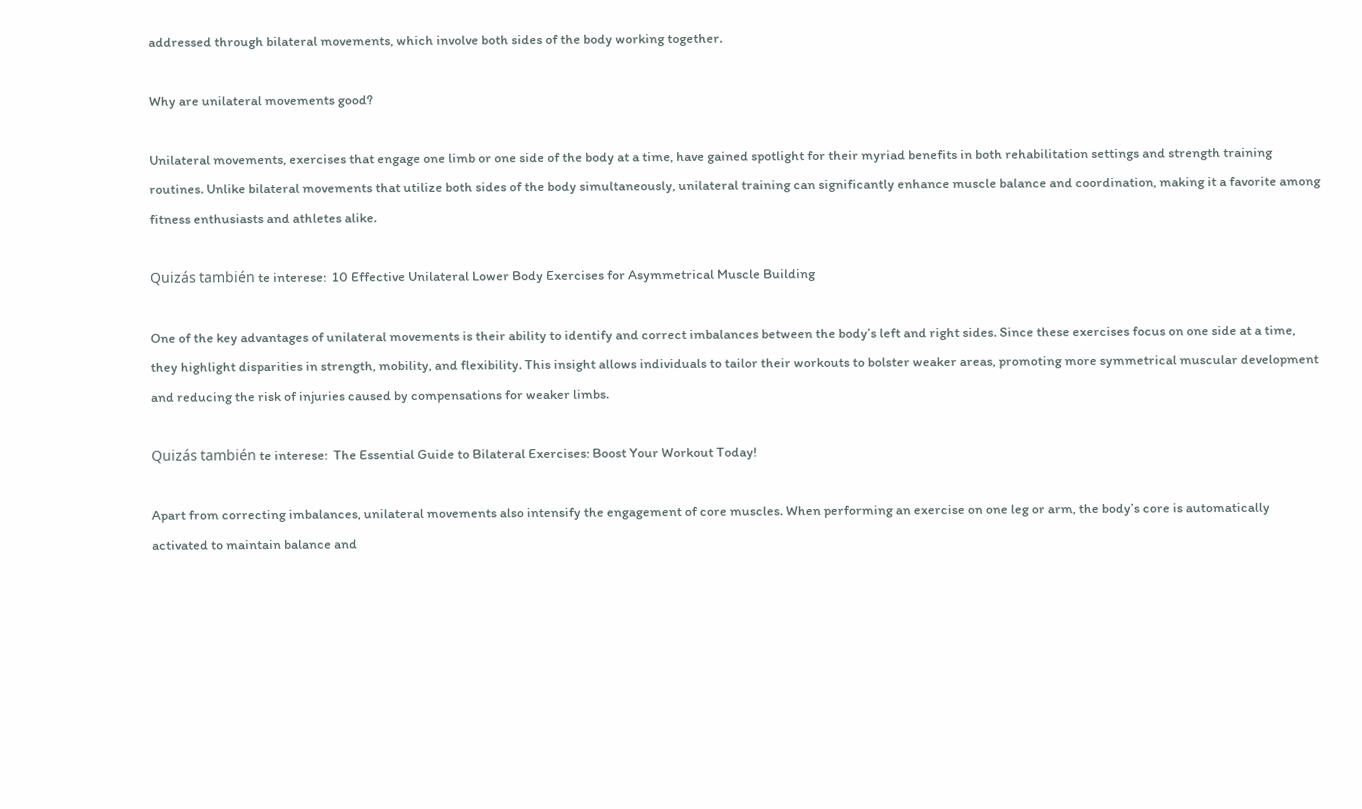addressed through bilateral movements, which involve both sides of the body working together.

Why are unilateral movements good?

Unilateral movements, exercises that engage one limb or one side of the body at a time, have gained spotlight for their myriad benefits in both rehabilitation settings and strength training routines. Unlike bilateral movements that utilize both sides of the body simultaneously, unilateral training can significantly enhance muscle balance and coordination, making it a favorite among fitness enthusiasts and athletes alike.

Quizás también te interese:  10 Effective Unilateral Lower Body Exercises for Asymmetrical Muscle Building

One of the key advantages of unilateral movements is their ability to identify and correct imbalances between the body’s left and right sides. Since these exercises focus on one side at a time, they highlight disparities in strength, mobility, and flexibility. This insight allows individuals to tailor their workouts to bolster weaker areas, promoting more symmetrical muscular development and reducing the risk of injuries caused by compensations for weaker limbs.

Quizás también te interese:  The Essential Guide to Bilateral Exercises: Boost Your Workout Today!

Apart from correcting imbalances, unilateral movements also intensify the engagement of core muscles. When performing an exercise on one leg or arm, the body’s core is automatically activated to maintain balance and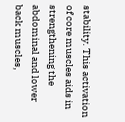stability. This activation of core muscles aids in strengthening the abdominal and lower back muscles,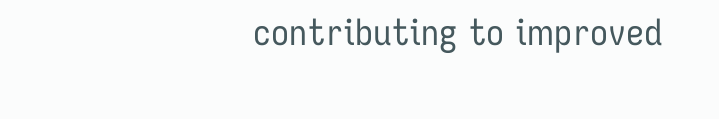contributing to improved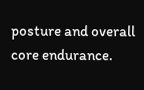posture and overall core endurance.